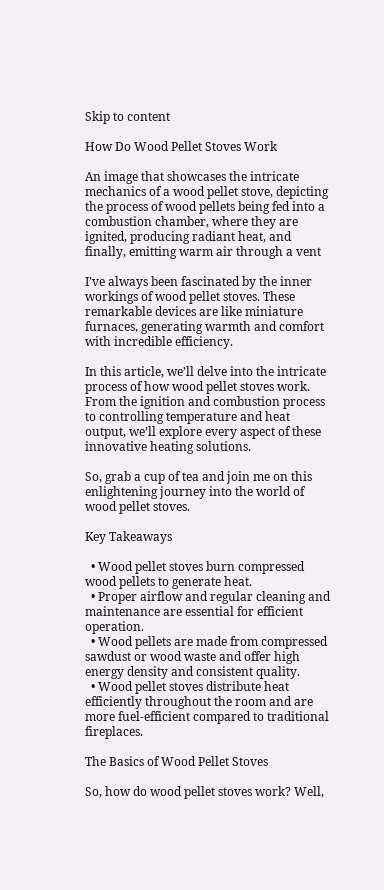Skip to content

How Do Wood Pellet Stoves Work

An image that showcases the intricate mechanics of a wood pellet stove, depicting the process of wood pellets being fed into a combustion chamber, where they are ignited, producing radiant heat, and finally, emitting warm air through a vent

I’ve always been fascinated by the inner workings of wood pellet stoves. These remarkable devices are like miniature furnaces, generating warmth and comfort with incredible efficiency.

In this article, we’ll delve into the intricate process of how wood pellet stoves work. From the ignition and combustion process to controlling temperature and heat output, we’ll explore every aspect of these innovative heating solutions.

So, grab a cup of tea and join me on this enlightening journey into the world of wood pellet stoves.

Key Takeaways

  • Wood pellet stoves burn compressed wood pellets to generate heat.
  • Proper airflow and regular cleaning and maintenance are essential for efficient operation.
  • Wood pellets are made from compressed sawdust or wood waste and offer high energy density and consistent quality.
  • Wood pellet stoves distribute heat efficiently throughout the room and are more fuel-efficient compared to traditional fireplaces.

The Basics of Wood Pellet Stoves

So, how do wood pellet stoves work? Well,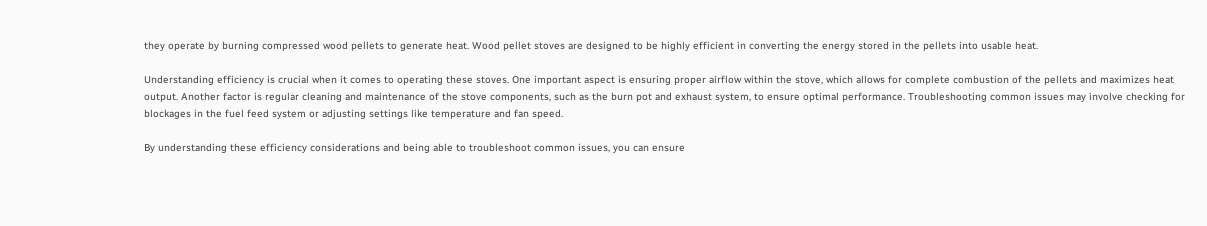they operate by burning compressed wood pellets to generate heat. Wood pellet stoves are designed to be highly efficient in converting the energy stored in the pellets into usable heat.

Understanding efficiency is crucial when it comes to operating these stoves. One important aspect is ensuring proper airflow within the stove, which allows for complete combustion of the pellets and maximizes heat output. Another factor is regular cleaning and maintenance of the stove components, such as the burn pot and exhaust system, to ensure optimal performance. Troubleshooting common issues may involve checking for blockages in the fuel feed system or adjusting settings like temperature and fan speed.

By understanding these efficiency considerations and being able to troubleshoot common issues, you can ensure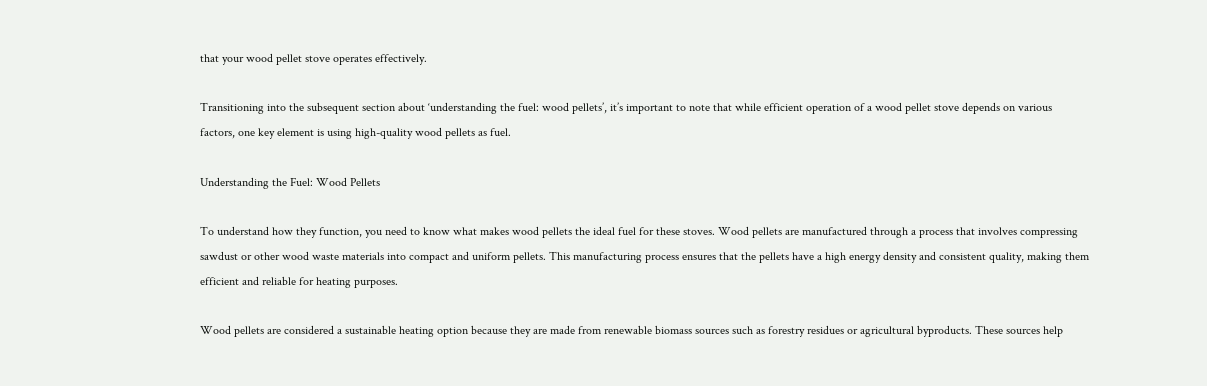that your wood pellet stove operates effectively.

Transitioning into the subsequent section about ‘understanding the fuel: wood pellets’, it’s important to note that while efficient operation of a wood pellet stove depends on various factors, one key element is using high-quality wood pellets as fuel.

Understanding the Fuel: Wood Pellets

To understand how they function, you need to know what makes wood pellets the ideal fuel for these stoves. Wood pellets are manufactured through a process that involves compressing sawdust or other wood waste materials into compact and uniform pellets. This manufacturing process ensures that the pellets have a high energy density and consistent quality, making them efficient and reliable for heating purposes.

Wood pellets are considered a sustainable heating option because they are made from renewable biomass sources such as forestry residues or agricultural byproducts. These sources help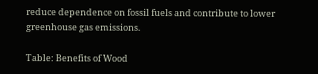reduce dependence on fossil fuels and contribute to lower greenhouse gas emissions.

Table: Benefits of Wood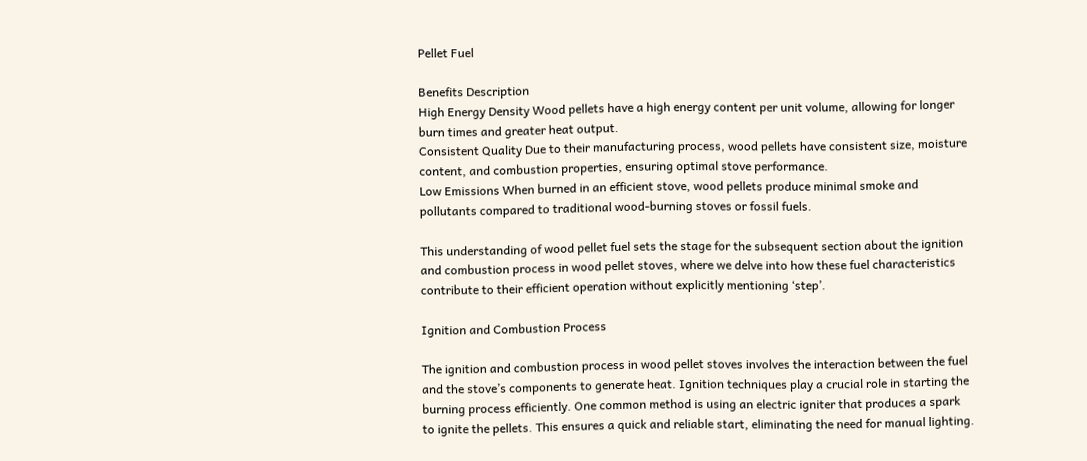Pellet Fuel

Benefits Description
High Energy Density Wood pellets have a high energy content per unit volume, allowing for longer burn times and greater heat output.
Consistent Quality Due to their manufacturing process, wood pellets have consistent size, moisture content, and combustion properties, ensuring optimal stove performance.
Low Emissions When burned in an efficient stove, wood pellets produce minimal smoke and pollutants compared to traditional wood-burning stoves or fossil fuels.

This understanding of wood pellet fuel sets the stage for the subsequent section about the ignition and combustion process in wood pellet stoves, where we delve into how these fuel characteristics contribute to their efficient operation without explicitly mentioning ‘step’.

Ignition and Combustion Process

The ignition and combustion process in wood pellet stoves involves the interaction between the fuel and the stove’s components to generate heat. Ignition techniques play a crucial role in starting the burning process efficiently. One common method is using an electric igniter that produces a spark to ignite the pellets. This ensures a quick and reliable start, eliminating the need for manual lighting.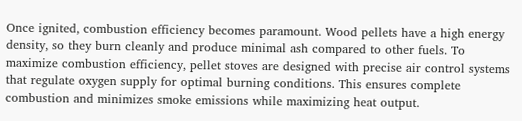Once ignited, combustion efficiency becomes paramount. Wood pellets have a high energy density, so they burn cleanly and produce minimal ash compared to other fuels. To maximize combustion efficiency, pellet stoves are designed with precise air control systems that regulate oxygen supply for optimal burning conditions. This ensures complete combustion and minimizes smoke emissions while maximizing heat output.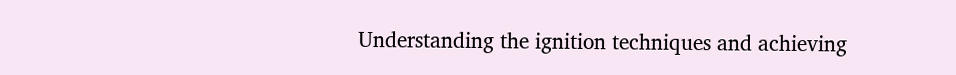Understanding the ignition techniques and achieving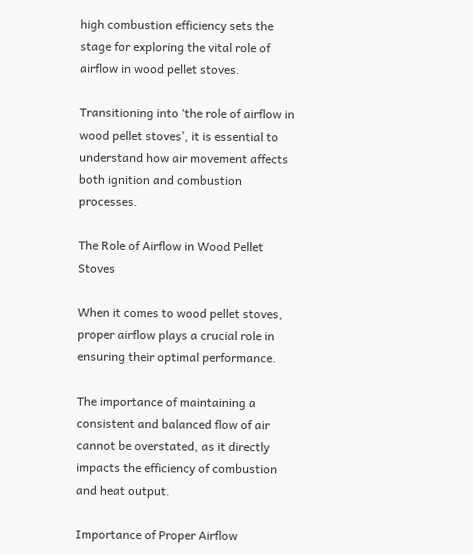high combustion efficiency sets the stage for exploring the vital role of airflow in wood pellet stoves.

Transitioning into ‘the role of airflow in wood pellet stoves’, it is essential to understand how air movement affects both ignition and combustion processes.

The Role of Airflow in Wood Pellet Stoves

When it comes to wood pellet stoves, proper airflow plays a crucial role in ensuring their optimal performance.

The importance of maintaining a consistent and balanced flow of air cannot be overstated, as it directly impacts the efficiency of combustion and heat output.

Importance of Proper Airflow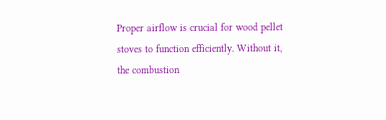Proper airflow is crucial for wood pellet stoves to function efficiently. Without it, the combustion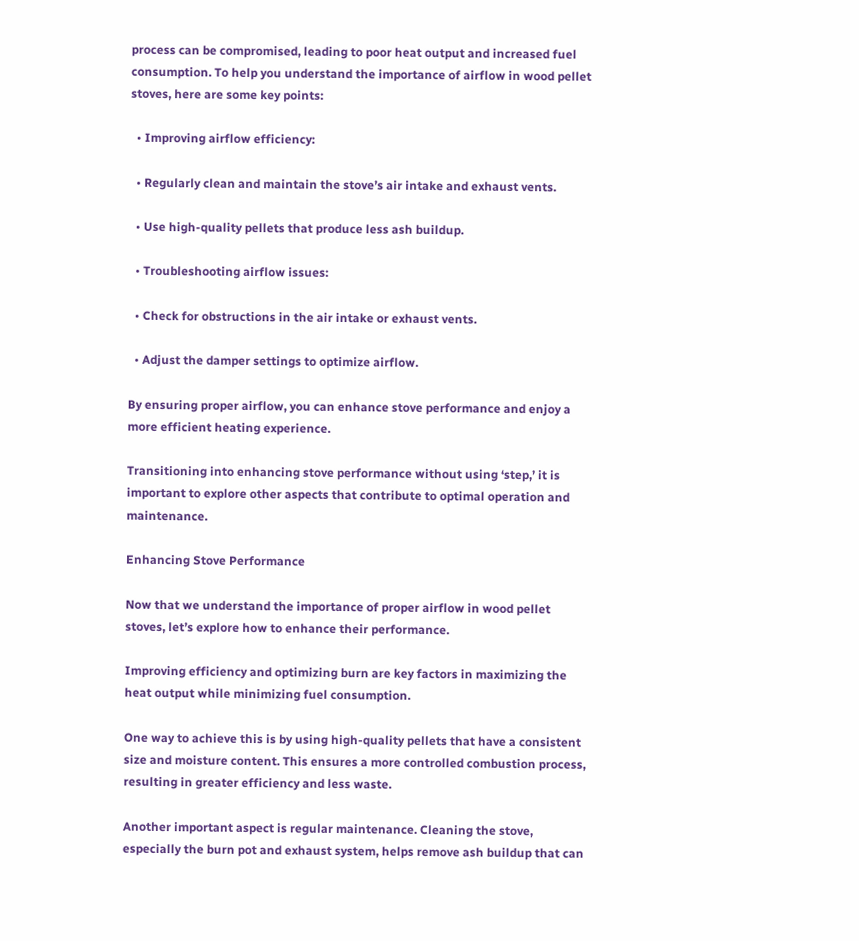process can be compromised, leading to poor heat output and increased fuel consumption. To help you understand the importance of airflow in wood pellet stoves, here are some key points:

  • Improving airflow efficiency:

  • Regularly clean and maintain the stove’s air intake and exhaust vents.

  • Use high-quality pellets that produce less ash buildup.

  • Troubleshooting airflow issues:

  • Check for obstructions in the air intake or exhaust vents.

  • Adjust the damper settings to optimize airflow.

By ensuring proper airflow, you can enhance stove performance and enjoy a more efficient heating experience.

Transitioning into enhancing stove performance without using ‘step,’ it is important to explore other aspects that contribute to optimal operation and maintenance.

Enhancing Stove Performance

Now that we understand the importance of proper airflow in wood pellet stoves, let’s explore how to enhance their performance.

Improving efficiency and optimizing burn are key factors in maximizing the heat output while minimizing fuel consumption.

One way to achieve this is by using high-quality pellets that have a consistent size and moisture content. This ensures a more controlled combustion process, resulting in greater efficiency and less waste.

Another important aspect is regular maintenance. Cleaning the stove, especially the burn pot and exhaust system, helps remove ash buildup that can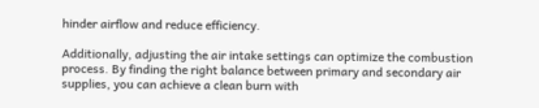hinder airflow and reduce efficiency.

Additionally, adjusting the air intake settings can optimize the combustion process. By finding the right balance between primary and secondary air supplies, you can achieve a clean burn with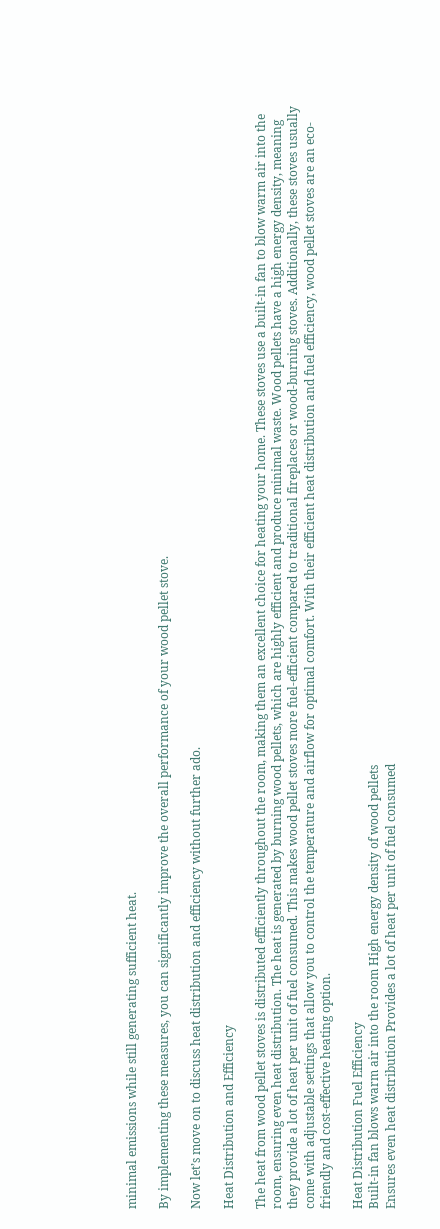minimal emissions while still generating sufficient heat.

By implementing these measures, you can significantly improve the overall performance of your wood pellet stove.

Now let’s move on to discuss heat distribution and efficiency without further ado.

Heat Distribution and Efficiency

The heat from wood pellet stoves is distributed efficiently throughout the room, making them an excellent choice for heating your home. These stoves use a built-in fan to blow warm air into the room, ensuring even heat distribution. The heat is generated by burning wood pellets, which are highly efficient and produce minimal waste. Wood pellets have a high energy density, meaning they provide a lot of heat per unit of fuel consumed. This makes wood pellet stoves more fuel-efficient compared to traditional fireplaces or wood-burning stoves. Additionally, these stoves usually come with adjustable settings that allow you to control the temperature and airflow for optimal comfort. With their efficient heat distribution and fuel efficiency, wood pellet stoves are an eco-friendly and cost-effective heating option.

Heat Distribution Fuel Efficiency
Built-in fan blows warm air into the room High energy density of wood pellets
Ensures even heat distribution Provides a lot of heat per unit of fuel consumed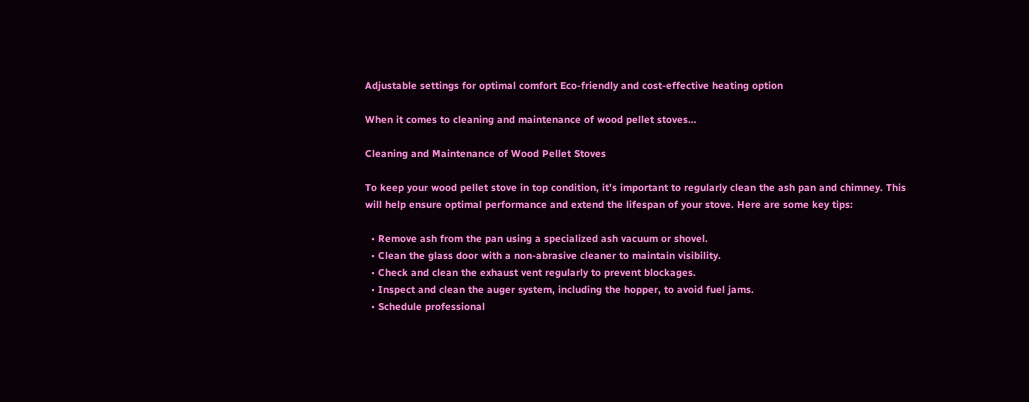Adjustable settings for optimal comfort Eco-friendly and cost-effective heating option

When it comes to cleaning and maintenance of wood pellet stoves…

Cleaning and Maintenance of Wood Pellet Stoves

To keep your wood pellet stove in top condition, it’s important to regularly clean the ash pan and chimney. This will help ensure optimal performance and extend the lifespan of your stove. Here are some key tips:

  • Remove ash from the pan using a specialized ash vacuum or shovel.
  • Clean the glass door with a non-abrasive cleaner to maintain visibility.
  • Check and clean the exhaust vent regularly to prevent blockages.
  • Inspect and clean the auger system, including the hopper, to avoid fuel jams.
  • Schedule professional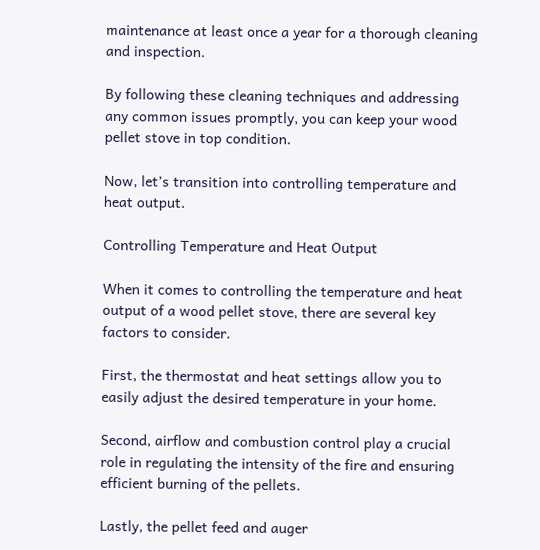maintenance at least once a year for a thorough cleaning and inspection.

By following these cleaning techniques and addressing any common issues promptly, you can keep your wood pellet stove in top condition.

Now, let’s transition into controlling temperature and heat output.

Controlling Temperature and Heat Output

When it comes to controlling the temperature and heat output of a wood pellet stove, there are several key factors to consider.

First, the thermostat and heat settings allow you to easily adjust the desired temperature in your home.

Second, airflow and combustion control play a crucial role in regulating the intensity of the fire and ensuring efficient burning of the pellets.

Lastly, the pellet feed and auger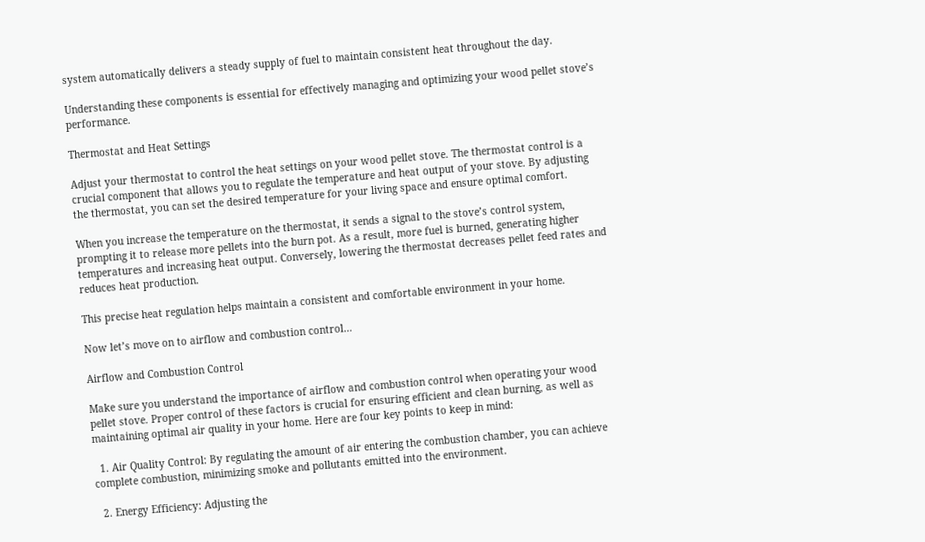system automatically delivers a steady supply of fuel to maintain consistent heat throughout the day.

Understanding these components is essential for effectively managing and optimizing your wood pellet stove’s performance.

Thermostat and Heat Settings

Adjust your thermostat to control the heat settings on your wood pellet stove. The thermostat control is a crucial component that allows you to regulate the temperature and heat output of your stove. By adjusting the thermostat, you can set the desired temperature for your living space and ensure optimal comfort.

When you increase the temperature on the thermostat, it sends a signal to the stove’s control system, prompting it to release more pellets into the burn pot. As a result, more fuel is burned, generating higher temperatures and increasing heat output. Conversely, lowering the thermostat decreases pellet feed rates and reduces heat production.

This precise heat regulation helps maintain a consistent and comfortable environment in your home.

Now let’s move on to airflow and combustion control…

Airflow and Combustion Control

Make sure you understand the importance of airflow and combustion control when operating your wood pellet stove. Proper control of these factors is crucial for ensuring efficient and clean burning, as well as maintaining optimal air quality in your home. Here are four key points to keep in mind:

  1. Air Quality Control: By regulating the amount of air entering the combustion chamber, you can achieve complete combustion, minimizing smoke and pollutants emitted into the environment.

  2. Energy Efficiency: Adjusting the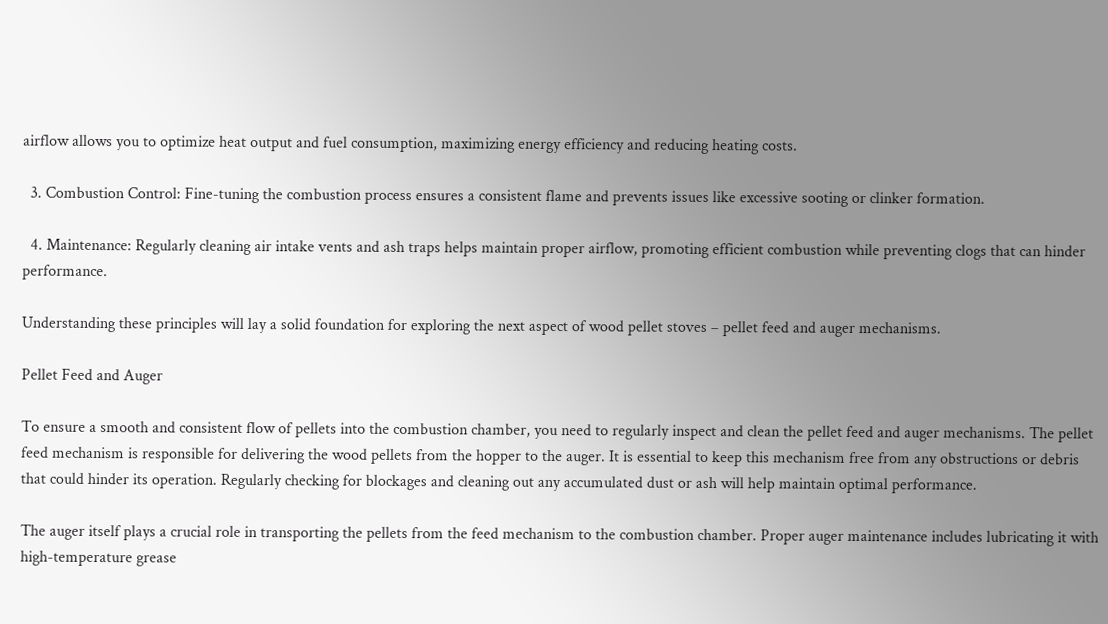airflow allows you to optimize heat output and fuel consumption, maximizing energy efficiency and reducing heating costs.

  3. Combustion Control: Fine-tuning the combustion process ensures a consistent flame and prevents issues like excessive sooting or clinker formation.

  4. Maintenance: Regularly cleaning air intake vents and ash traps helps maintain proper airflow, promoting efficient combustion while preventing clogs that can hinder performance.

Understanding these principles will lay a solid foundation for exploring the next aspect of wood pellet stoves – pellet feed and auger mechanisms.

Pellet Feed and Auger

To ensure a smooth and consistent flow of pellets into the combustion chamber, you need to regularly inspect and clean the pellet feed and auger mechanisms. The pellet feed mechanism is responsible for delivering the wood pellets from the hopper to the auger. It is essential to keep this mechanism free from any obstructions or debris that could hinder its operation. Regularly checking for blockages and cleaning out any accumulated dust or ash will help maintain optimal performance.

The auger itself plays a crucial role in transporting the pellets from the feed mechanism to the combustion chamber. Proper auger maintenance includes lubricating it with high-temperature grease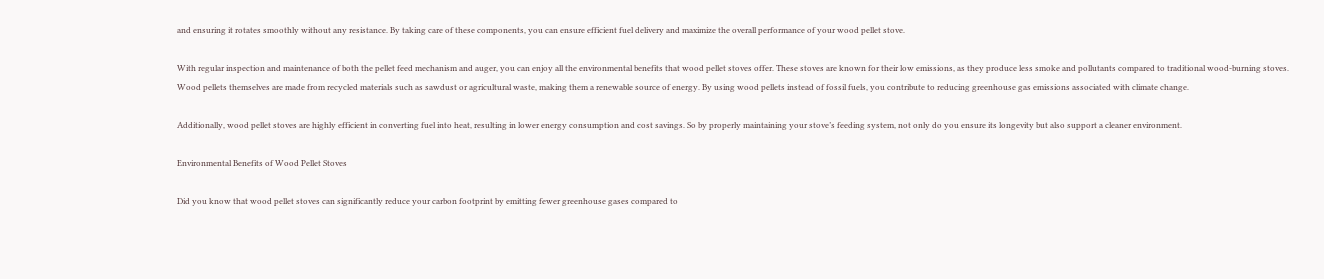and ensuring it rotates smoothly without any resistance. By taking care of these components, you can ensure efficient fuel delivery and maximize the overall performance of your wood pellet stove.

With regular inspection and maintenance of both the pellet feed mechanism and auger, you can enjoy all the environmental benefits that wood pellet stoves offer. These stoves are known for their low emissions, as they produce less smoke and pollutants compared to traditional wood-burning stoves. Wood pellets themselves are made from recycled materials such as sawdust or agricultural waste, making them a renewable source of energy. By using wood pellets instead of fossil fuels, you contribute to reducing greenhouse gas emissions associated with climate change.

Additionally, wood pellet stoves are highly efficient in converting fuel into heat, resulting in lower energy consumption and cost savings. So by properly maintaining your stove’s feeding system, not only do you ensure its longevity but also support a cleaner environment.

Environmental Benefits of Wood Pellet Stoves

Did you know that wood pellet stoves can significantly reduce your carbon footprint by emitting fewer greenhouse gases compared to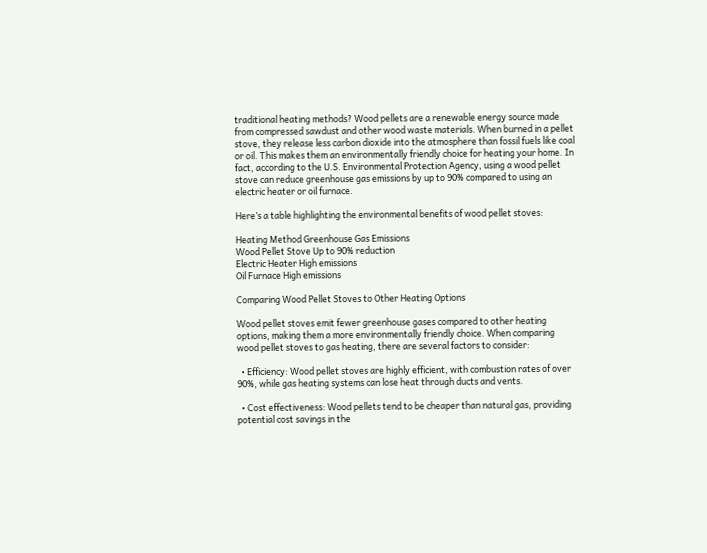traditional heating methods? Wood pellets are a renewable energy source made from compressed sawdust and other wood waste materials. When burned in a pellet stove, they release less carbon dioxide into the atmosphere than fossil fuels like coal or oil. This makes them an environmentally friendly choice for heating your home. In fact, according to the U.S. Environmental Protection Agency, using a wood pellet stove can reduce greenhouse gas emissions by up to 90% compared to using an electric heater or oil furnace.

Here’s a table highlighting the environmental benefits of wood pellet stoves:

Heating Method Greenhouse Gas Emissions
Wood Pellet Stove Up to 90% reduction
Electric Heater High emissions
Oil Furnace High emissions

Comparing Wood Pellet Stoves to Other Heating Options

Wood pellet stoves emit fewer greenhouse gases compared to other heating options, making them a more environmentally friendly choice. When comparing wood pellet stoves to gas heating, there are several factors to consider:

  • Efficiency: Wood pellet stoves are highly efficient, with combustion rates of over 90%, while gas heating systems can lose heat through ducts and vents.

  • Cost effectiveness: Wood pellets tend to be cheaper than natural gas, providing potential cost savings in the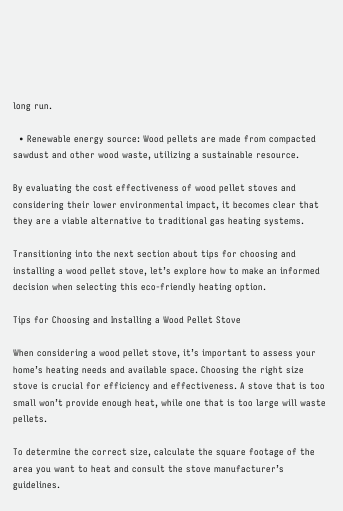long run.

  • Renewable energy source: Wood pellets are made from compacted sawdust and other wood waste, utilizing a sustainable resource.

By evaluating the cost effectiveness of wood pellet stoves and considering their lower environmental impact, it becomes clear that they are a viable alternative to traditional gas heating systems.

Transitioning into the next section about tips for choosing and installing a wood pellet stove, let’s explore how to make an informed decision when selecting this eco-friendly heating option.

Tips for Choosing and Installing a Wood Pellet Stove

When considering a wood pellet stove, it’s important to assess your home’s heating needs and available space. Choosing the right size stove is crucial for efficiency and effectiveness. A stove that is too small won’t provide enough heat, while one that is too large will waste pellets.

To determine the correct size, calculate the square footage of the area you want to heat and consult the stove manufacturer’s guidelines.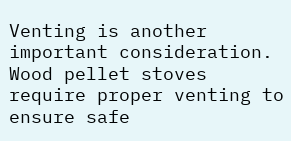Venting is another important consideration. Wood pellet stoves require proper venting to ensure safe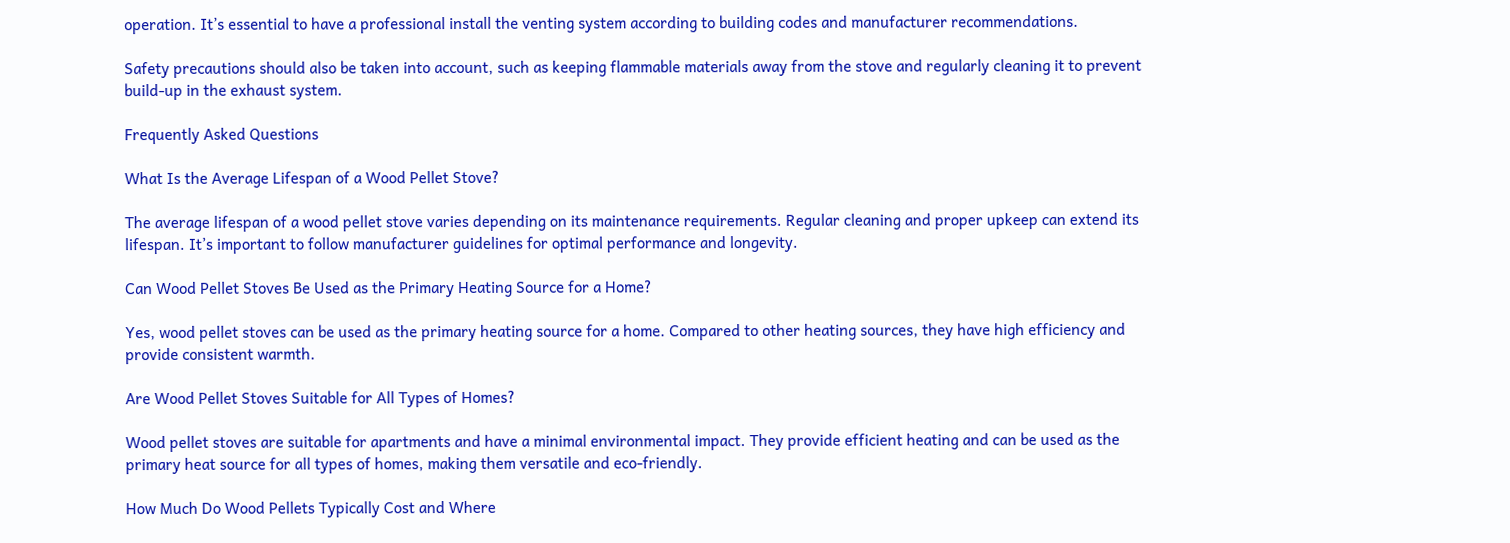operation. It’s essential to have a professional install the venting system according to building codes and manufacturer recommendations.

Safety precautions should also be taken into account, such as keeping flammable materials away from the stove and regularly cleaning it to prevent build-up in the exhaust system.

Frequently Asked Questions

What Is the Average Lifespan of a Wood Pellet Stove?

The average lifespan of a wood pellet stove varies depending on its maintenance requirements. Regular cleaning and proper upkeep can extend its lifespan. It’s important to follow manufacturer guidelines for optimal performance and longevity.

Can Wood Pellet Stoves Be Used as the Primary Heating Source for a Home?

Yes, wood pellet stoves can be used as the primary heating source for a home. Compared to other heating sources, they have high efficiency and provide consistent warmth.

Are Wood Pellet Stoves Suitable for All Types of Homes?

Wood pellet stoves are suitable for apartments and have a minimal environmental impact. They provide efficient heating and can be used as the primary heat source for all types of homes, making them versatile and eco-friendly.

How Much Do Wood Pellets Typically Cost and Where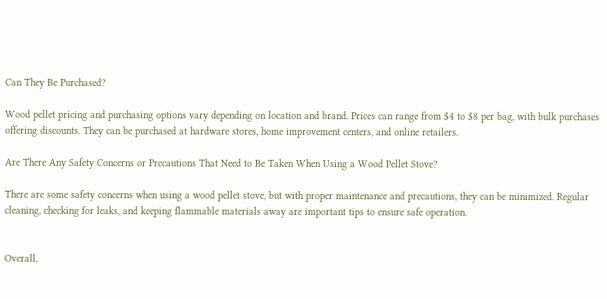Can They Be Purchased?

Wood pellet pricing and purchasing options vary depending on location and brand. Prices can range from $4 to $8 per bag, with bulk purchases offering discounts. They can be purchased at hardware stores, home improvement centers, and online retailers.

Are There Any Safety Concerns or Precautions That Need to Be Taken When Using a Wood Pellet Stove?

There are some safety concerns when using a wood pellet stove, but with proper maintenance and precautions, they can be minimized. Regular cleaning, checking for leaks, and keeping flammable materials away are important tips to ensure safe operation.


Overall,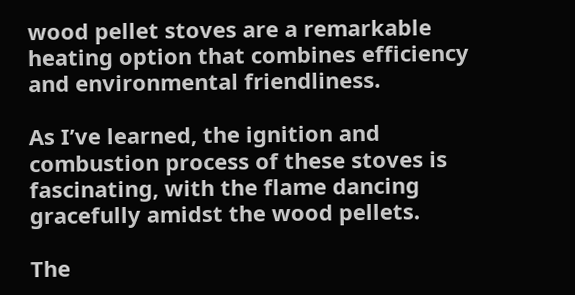wood pellet stoves are a remarkable heating option that combines efficiency and environmental friendliness.

As I’ve learned, the ignition and combustion process of these stoves is fascinating, with the flame dancing gracefully amidst the wood pellets.

The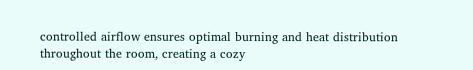controlled airflow ensures optimal burning and heat distribution throughout the room, creating a cozy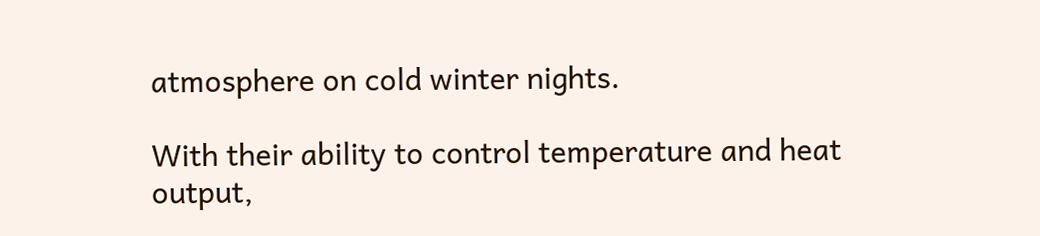atmosphere on cold winter nights.

With their ability to control temperature and heat output,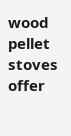wood pellet stoves offer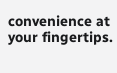convenience at your fingertips.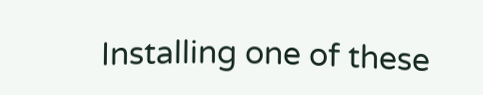Installing one of these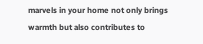marvels in your home not only brings warmth but also contributes to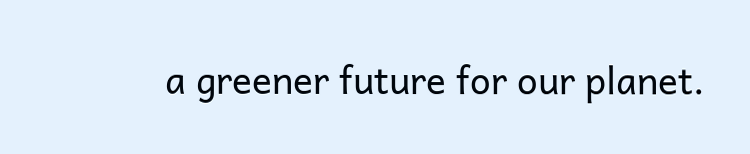a greener future for our planet.